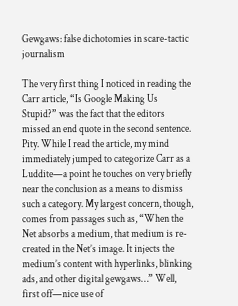Gewgaws: false dichotomies in scare-tactic journalism

The very first thing I noticed in reading the Carr article, “Is Google Making Us Stupid?” was the fact that the editors missed an end quote in the second sentence. Pity. While I read the article, my mind immediately jumped to categorize Carr as a Luddite—a point he touches on very briefly near the conclusion as a means to dismiss such a category. My largest concern, though, comes from passages such as, “When the Net absorbs a medium, that medium is re-created in the Net’s image. It injects the medium’s content with hyperlinks, blinking ads, and other digital gewgaws…” Well, first off—nice use of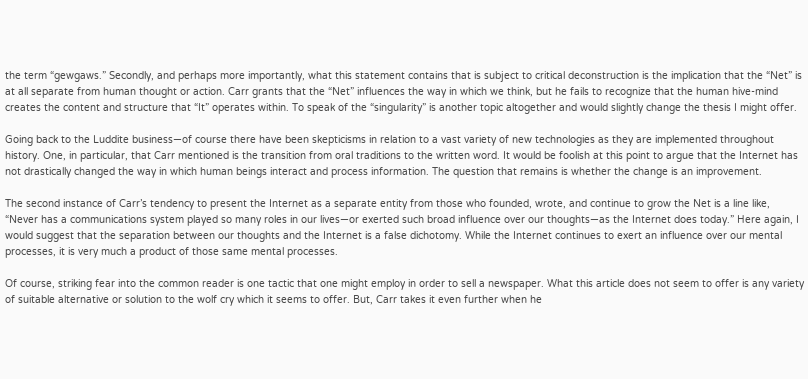the term “gewgaws.” Secondly, and perhaps more importantly, what this statement contains that is subject to critical deconstruction is the implication that the “Net” is at all separate from human thought or action. Carr grants that the “Net” influences the way in which we think, but he fails to recognize that the human hive-mind creates the content and structure that “It” operates within. To speak of the “singularity” is another topic altogether and would slightly change the thesis I might offer.

Going back to the Luddite business—of course there have been skepticisms in relation to a vast variety of new technologies as they are implemented throughout history. One, in particular, that Carr mentioned is the transition from oral traditions to the written word. It would be foolish at this point to argue that the Internet has not drastically changed the way in which human beings interact and process information. The question that remains is whether the change is an improvement.

The second instance of Carr’s tendency to present the Internet as a separate entity from those who founded, wrote, and continue to grow the Net is a line like, “Never has a communications system played so many roles in our lives—or exerted such broad influence over our thoughts—as the Internet does today.” Here again, I would suggest that the separation between our thoughts and the Internet is a false dichotomy. While the Internet continues to exert an influence over our mental processes, it is very much a product of those same mental processes.

Of course, striking fear into the common reader is one tactic that one might employ in order to sell a newspaper. What this article does not seem to offer is any variety of suitable alternative or solution to the wolf cry which it seems to offer. But, Carr takes it even further when he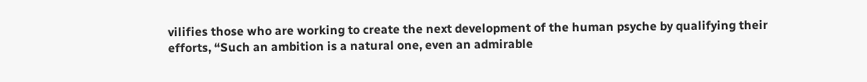vilifies those who are working to create the next development of the human psyche by qualifying their efforts, “Such an ambition is a natural one, even an admirable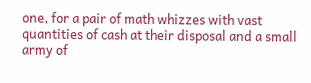one, for a pair of math whizzes with vast quantities of cash at their disposal and a small army of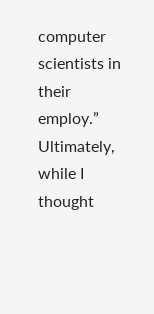computer scientists in their employ.” Ultimately, while I thought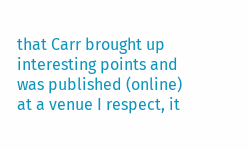that Carr brought up interesting points and was published (online) at a venue I respect, it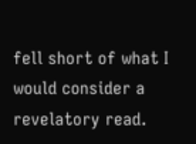fell short of what I would consider a revelatory read.